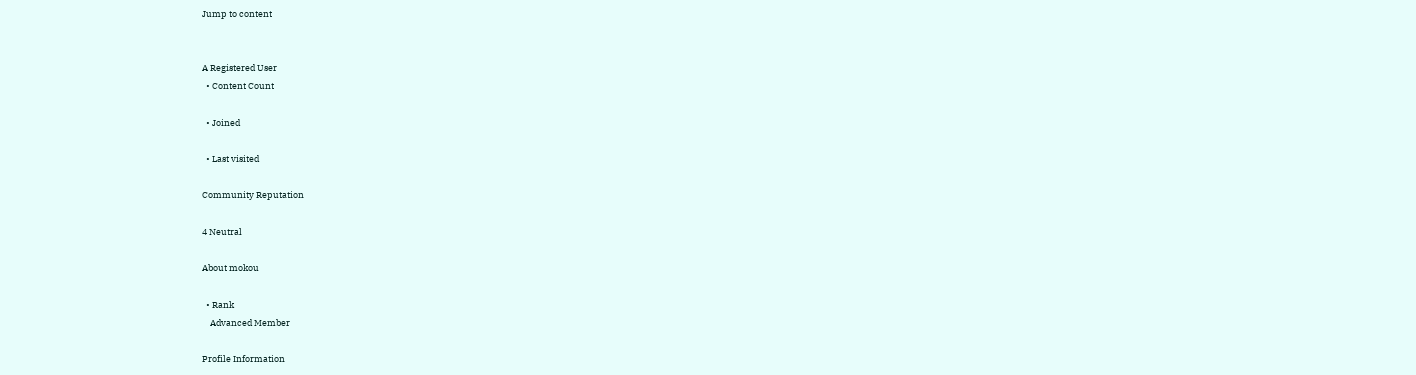Jump to content


A Registered User
  • Content Count

  • Joined

  • Last visited

Community Reputation

4 Neutral

About mokou

  • Rank
    Advanced Member

Profile Information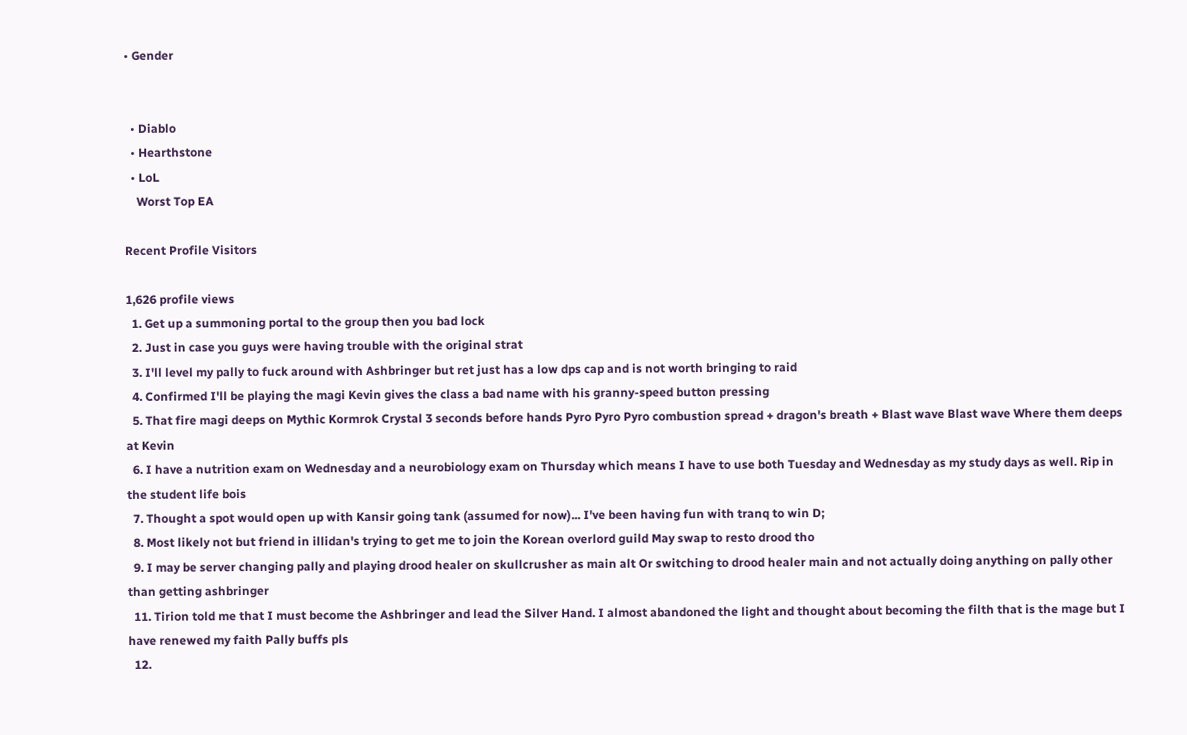• Gender


  • Diablo
  • Hearthstone
  • LoL
    Worst Top EA

Recent Profile Visitors

1,626 profile views
  1. Get up a summoning portal to the group then you bad lock
  2. Just in case you guys were having trouble with the original strat
  3. I'll level my pally to fuck around with Ashbringer but ret just has a low dps cap and is not worth bringing to raid
  4. Confirmed I'll be playing the magi Kevin gives the class a bad name with his granny-speed button pressing
  5. That fire magi deeps on Mythic Kormrok Crystal 3 seconds before hands Pyro Pyro Pyro combustion spread + dragon's breath + Blast wave Blast wave Where them deeps at Kevin
  6. I have a nutrition exam on Wednesday and a neurobiology exam on Thursday which means I have to use both Tuesday and Wednesday as my study days as well. Rip in the student life bois
  7. Thought a spot would open up with Kansir going tank (assumed for now)... I've been having fun with tranq to win D;
  8. Most likely not but friend in illidan's trying to get me to join the Korean overlord guild May swap to resto drood tho
  9. I may be server changing pally and playing drood healer on skullcrusher as main alt Or switching to drood healer main and not actually doing anything on pally other than getting ashbringer
  11. Tirion told me that I must become the Ashbringer and lead the Silver Hand. I almost abandoned the light and thought about becoming the filth that is the mage but I have renewed my faith Pally buffs pls
  12.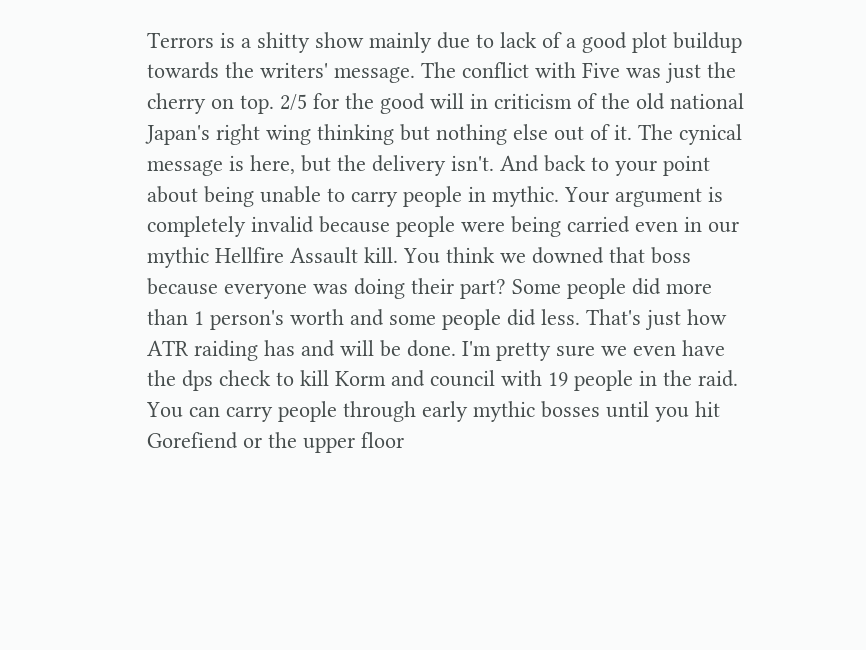Terrors is a shitty show mainly due to lack of a good plot buildup towards the writers' message. The conflict with Five was just the cherry on top. 2/5 for the good will in criticism of the old national Japan's right wing thinking but nothing else out of it. The cynical message is here, but the delivery isn't. And back to your point about being unable to carry people in mythic. Your argument is completely invalid because people were being carried even in our mythic Hellfire Assault kill. You think we downed that boss because everyone was doing their part? Some people did more than 1 person's worth and some people did less. That's just how ATR raiding has and will be done. I'm pretty sure we even have the dps check to kill Korm and council with 19 people in the raid. You can carry people through early mythic bosses until you hit Gorefiend or the upper floor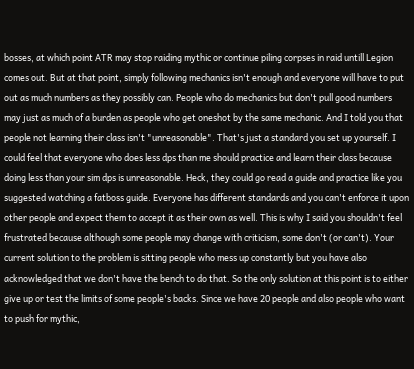bosses, at which point ATR may stop raiding mythic or continue piling corpses in raid untill Legion comes out. But at that point, simply following mechanics isn't enough and everyone will have to put out as much numbers as they possibly can. People who do mechanics but don't pull good numbers may just as much of a burden as people who get oneshot by the same mechanic. And I told you that people not learning their class isn't "unreasonable". That's just a standard you set up yourself. I could feel that everyone who does less dps than me should practice and learn their class because doing less than your sim dps is unreasonable. Heck, they could go read a guide and practice like you suggested watching a fatboss guide. Everyone has different standards and you can't enforce it upon other people and expect them to accept it as their own as well. This is why I said you shouldn't feel frustrated because although some people may change with criticism, some don't (or can't). Your current solution to the problem is sitting people who mess up constantly but you have also acknowledged that we don't have the bench to do that. So the only solution at this point is to either give up or test the limits of some people's backs. Since we have 20 people and also people who want to push for mythic,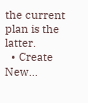the current plan is the latter.
  • Create New...